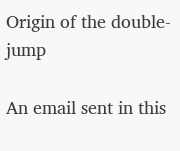Origin of the double-jump

An email sent in this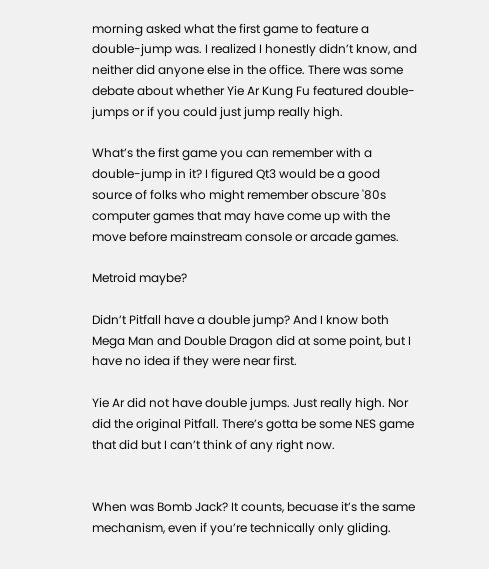morning asked what the first game to feature a double-jump was. I realized I honestly didn’t know, and neither did anyone else in the office. There was some debate about whether Yie Ar Kung Fu featured double-jumps or if you could just jump really high.

What’s the first game you can remember with a double-jump in it? I figured Qt3 would be a good source of folks who might remember obscure '80s computer games that may have come up with the move before mainstream console or arcade games.

Metroid maybe?

Didn’t Pitfall have a double jump? And I know both Mega Man and Double Dragon did at some point, but I have no idea if they were near first.

Yie Ar did not have double jumps. Just really high. Nor did the original Pitfall. There’s gotta be some NES game that did but I can’t think of any right now.


When was Bomb Jack? It counts, becuase it’s the same mechanism, even if you’re technically only gliding.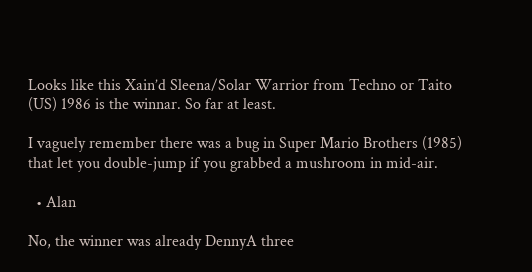Looks like this Xain’d Sleena/Solar Warrior from Techno or Taito (US) 1986 is the winnar. So far at least.

I vaguely remember there was a bug in Super Mario Brothers (1985) that let you double-jump if you grabbed a mushroom in mid-air.

  • Alan

No, the winner was already DennyA three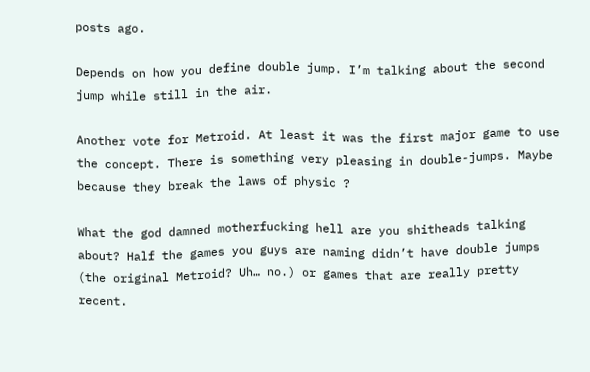posts ago.

Depends on how you define double jump. I’m talking about the second jump while still in the air.

Another vote for Metroid. At least it was the first major game to use the concept. There is something very pleasing in double-jumps. Maybe because they break the laws of physic ?

What the god damned motherfucking hell are you shitheads talking about? Half the games you guys are naming didn’t have double jumps (the original Metroid? Uh… no.) or games that are really pretty recent.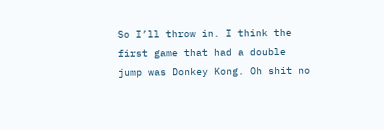So I’ll throw in. I think the first game that had a double jump was Donkey Kong. Oh shit no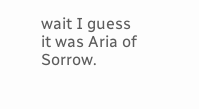wait I guess it was Aria of Sorrow.